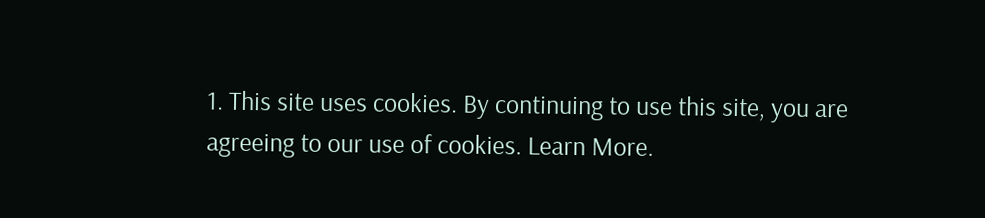1. This site uses cookies. By continuing to use this site, you are agreeing to our use of cookies. Learn More.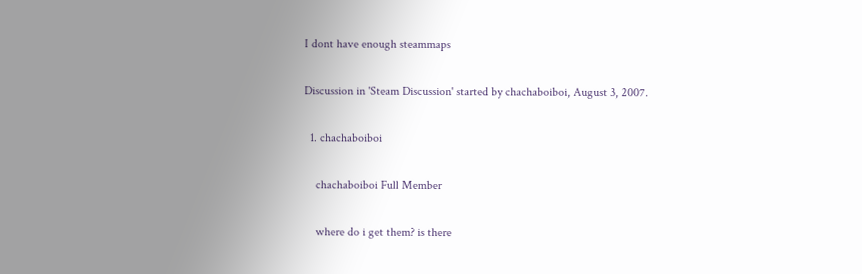I dont have enough steammaps

Discussion in 'Steam Discussion' started by chachaboiboi, August 3, 2007.

  1. chachaboiboi

    chachaboiboi Full Member

    where do i get them? is there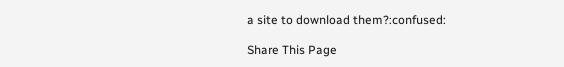a site to download them?:confused:

Share This Page